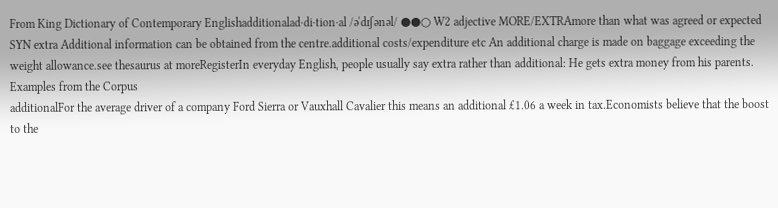From King Dictionary of Contemporary Englishadditionalad‧di‧tion‧al /əˈdɪʃənəl/ ●●○ W2 adjective MORE/EXTRAmore than what was agreed or expected SYN extra Additional information can be obtained from the centre.additional costs/expenditure etc An additional charge is made on baggage exceeding the weight allowance.see thesaurus at moreRegisterIn everyday English, people usually say extra rather than additional: He gets extra money from his parents.
Examples from the Corpus
additionalFor the average driver of a company Ford Sierra or Vauxhall Cavalier this means an additional £1.06 a week in tax.Economists believe that the boost to the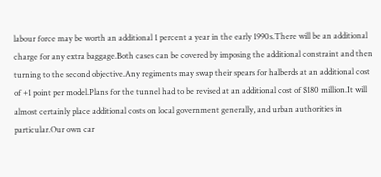labour force may be worth an additional 1 percent a year in the early 1990s.There will be an additional charge for any extra baggage.Both cases can be covered by imposing the additional constraint and then turning to the second objective.Any regiments may swap their spears for halberds at an additional cost of +1 point per model.Plans for the tunnel had to be revised at an additional cost of $180 million.It will almost certainly place additional costs on local government generally, and urban authorities in particular.Our own car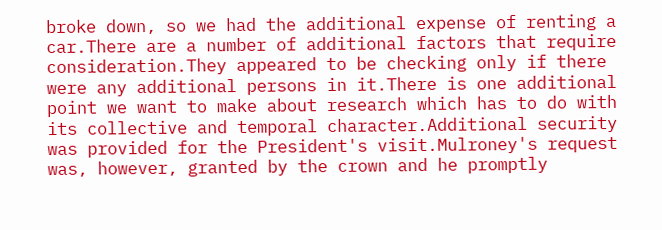broke down, so we had the additional expense of renting a car.There are a number of additional factors that require consideration.They appeared to be checking only if there were any additional persons in it.There is one additional point we want to make about research which has to do with its collective and temporal character.Additional security was provided for the President's visit.Mulroney's request was, however, granted by the crown and he promptly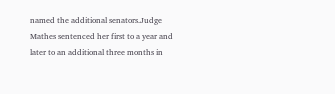named the additional senators.Judge Mathes sentenced her first to a year and later to an additional three months in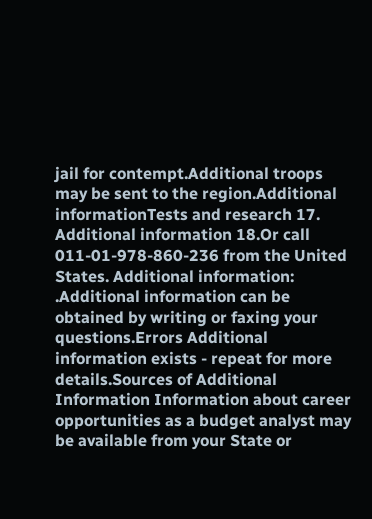jail for contempt.Additional troops may be sent to the region.Additional informationTests and research 17. Additional information 18.Or call 011-01-978-860-236 from the United States. Additional information: .Additional information can be obtained by writing or faxing your questions.Errors Additional information exists - repeat for more details.Sources of Additional Information Information about career opportunities as a budget analyst may be available from your State or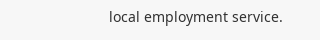local employment service.